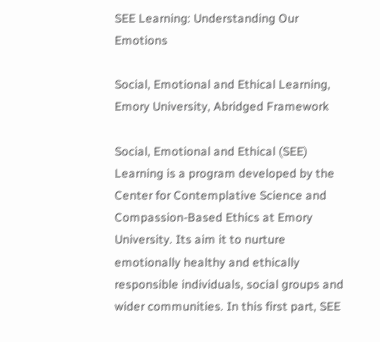SEE Learning: Understanding Our Emotions

Social, Emotional and Ethical Learning, Emory University, Abridged Framework

Social, Emotional and Ethical (SEE) Learning is a program developed by the Center for Contemplative Science and Compassion-Based Ethics at Emory University. Its aim it to nurture emotionally healthy and ethically responsible individuals, social groups and wider communities. In this first part, SEE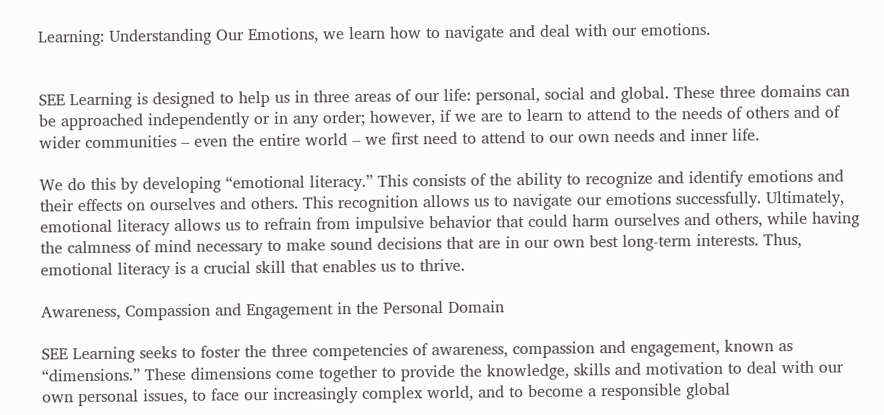Learning: Understanding Our Emotions, we learn how to navigate and deal with our emotions.


SEE Learning is designed to help us in three areas of our life: personal, social and global. These three domains can be approached independently or in any order; however, if we are to learn to attend to the needs of others and of wider communities – even the entire world – we first need to attend to our own needs and inner life.

We do this by developing “emotional literacy.” This consists of the ability to recognize and identify emotions and their effects on ourselves and others. This recognition allows us to navigate our emotions successfully. Ultimately, emotional literacy allows us to refrain from impulsive behavior that could harm ourselves and others, while having the calmness of mind necessary to make sound decisions that are in our own best long-term interests. Thus, emotional literacy is a crucial skill that enables us to thrive.

Awareness, Compassion and Engagement in the Personal Domain

SEE Learning seeks to foster the three competencies of awareness, compassion and engagement, known as “dimensions.” These dimensions come together to provide the knowledge, skills and motivation to deal with our own personal issues, to face our increasingly complex world, and to become a responsible global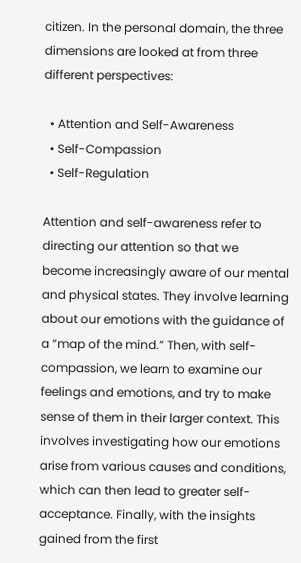citizen. In the personal domain, the three dimensions are looked at from three different perspectives:

  • Attention and Self-Awareness
  • Self-Compassion
  • Self-Regulation

Attention and self-awareness refer to directing our attention so that we become increasingly aware of our mental and physical states. They involve learning about our emotions with the guidance of a “map of the mind.” Then, with self-compassion, we learn to examine our feelings and emotions, and try to make sense of them in their larger context. This involves investigating how our emotions arise from various causes and conditions, which can then lead to greater self-acceptance. Finally, with the insights gained from the first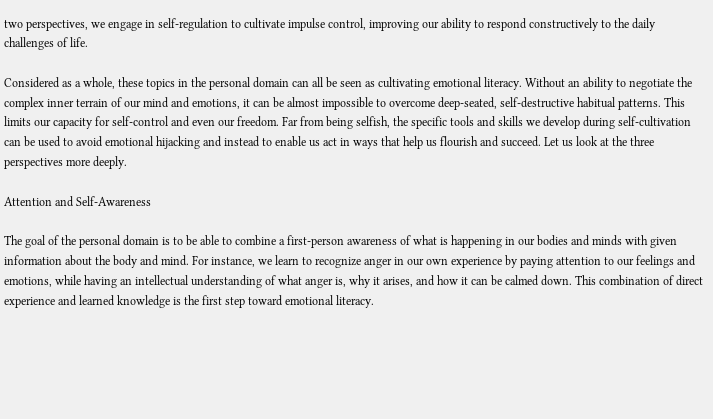two perspectives, we engage in self-regulation to cultivate impulse control, improving our ability to respond constructively to the daily challenges of life.

Considered as a whole, these topics in the personal domain can all be seen as cultivating emotional literacy. Without an ability to negotiate the complex inner terrain of our mind and emotions, it can be almost impossible to overcome deep-seated, self-destructive habitual patterns. This limits our capacity for self-control and even our freedom. Far from being selfish, the specific tools and skills we develop during self-cultivation can be used to avoid emotional hijacking and instead to enable us act in ways that help us flourish and succeed. Let us look at the three perspectives more deeply.

Attention and Self-Awareness

The goal of the personal domain is to be able to combine a first-person awareness of what is happening in our bodies and minds with given information about the body and mind. For instance, we learn to recognize anger in our own experience by paying attention to our feelings and emotions, while having an intellectual understanding of what anger is, why it arises, and how it can be calmed down. This combination of direct experience and learned knowledge is the first step toward emotional literacy.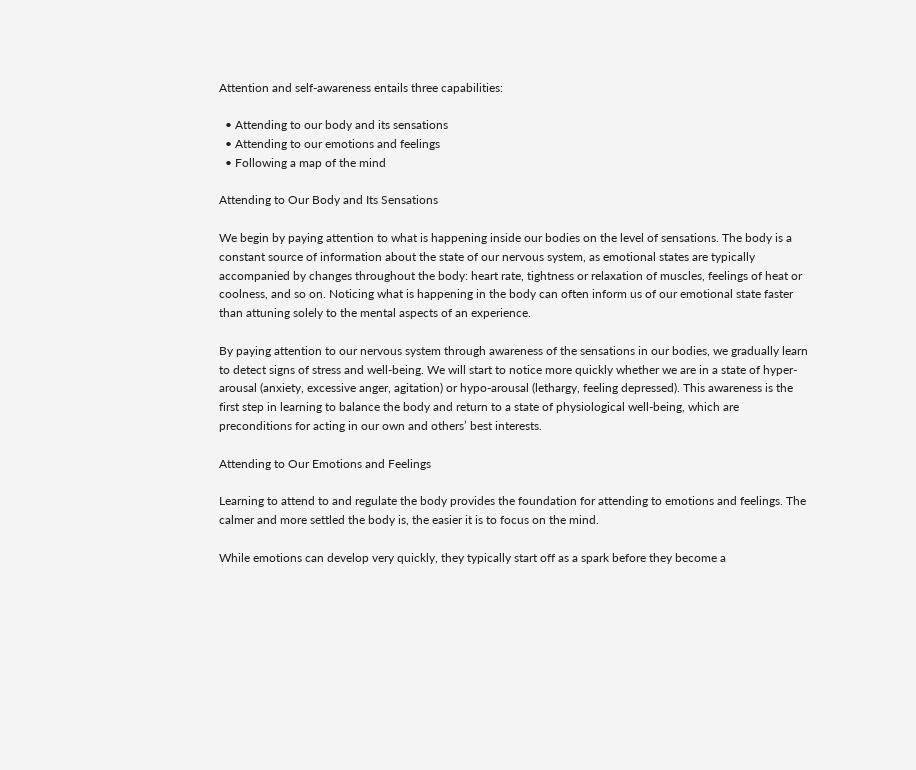Attention and self-awareness entails three capabilities:

  • Attending to our body and its sensations
  • Attending to our emotions and feelings
  • Following a map of the mind

Attending to Our Body and Its Sensations

We begin by paying attention to what is happening inside our bodies on the level of sensations. The body is a constant source of information about the state of our nervous system, as emotional states are typically accompanied by changes throughout the body: heart rate, tightness or relaxation of muscles, feelings of heat or coolness, and so on. Noticing what is happening in the body can often inform us of our emotional state faster than attuning solely to the mental aspects of an experience.

By paying attention to our nervous system through awareness of the sensations in our bodies, we gradually learn to detect signs of stress and well-being. We will start to notice more quickly whether we are in a state of hyper-arousal (anxiety, excessive anger, agitation) or hypo-arousal (lethargy, feeling depressed). This awareness is the first step in learning to balance the body and return to a state of physiological well-being, which are preconditions for acting in our own and others’ best interests.

Attending to Our Emotions and Feelings

Learning to attend to and regulate the body provides the foundation for attending to emotions and feelings. The calmer and more settled the body is, the easier it is to focus on the mind.

While emotions can develop very quickly, they typically start off as a spark before they become a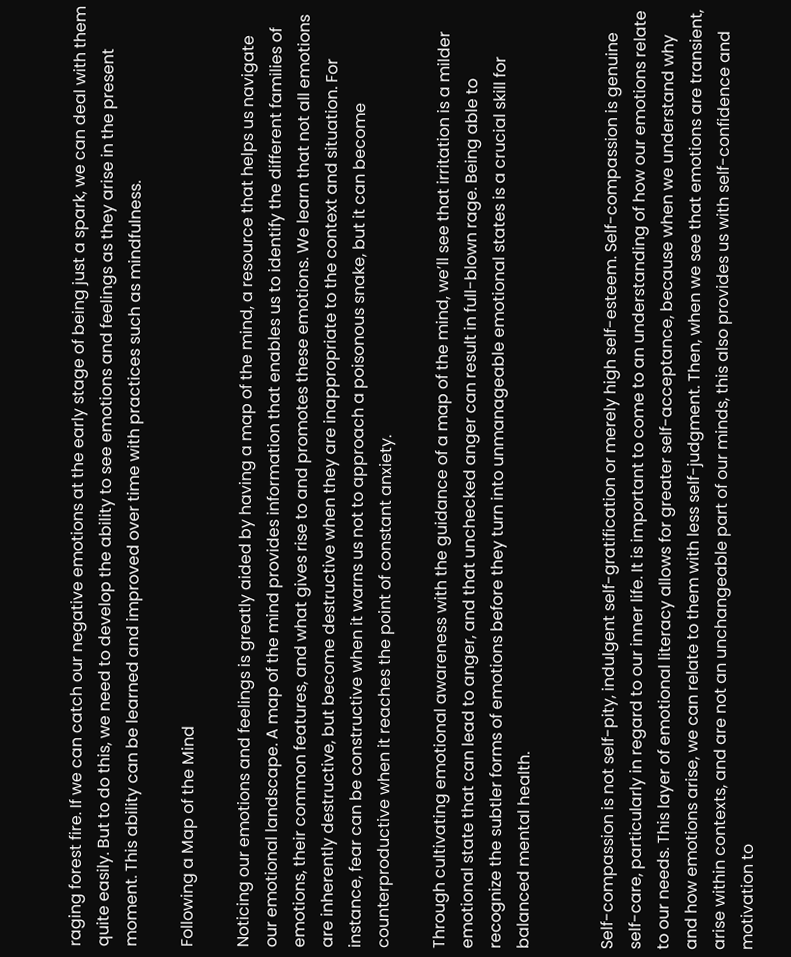raging forest fire. If we can catch our negative emotions at the early stage of being just a spark, we can deal with them quite easily. But to do this, we need to develop the ability to see emotions and feelings as they arise in the present moment. This ability can be learned and improved over time with practices such as mindfulness.

Following a Map of the Mind

Noticing our emotions and feelings is greatly aided by having a map of the mind, a resource that helps us navigate our emotional landscape. A map of the mind provides information that enables us to identify the different families of emotions, their common features, and what gives rise to and promotes these emotions. We learn that not all emotions are inherently destructive, but become destructive when they are inappropriate to the context and situation. For instance, fear can be constructive when it warns us not to approach a poisonous snake, but it can become counterproductive when it reaches the point of constant anxiety.

Through cultivating emotional awareness with the guidance of a map of the mind, we’ll see that irritation is a milder emotional state that can lead to anger, and that unchecked anger can result in full-blown rage. Being able to recognize the subtler forms of emotions before they turn into unmanageable emotional states is a crucial skill for balanced mental health.


Self-compassion is not self-pity, indulgent self-gratification or merely high self-esteem. Self-compassion is genuine self-care, particularly in regard to our inner life. It is important to come to an understanding of how our emotions relate to our needs. This layer of emotional literacy allows for greater self-acceptance, because when we understand why and how emotions arise, we can relate to them with less self-judgment. Then, when we see that emotions are transient, arise within contexts, and are not an unchangeable part of our minds, this also provides us with self-confidence and motivation to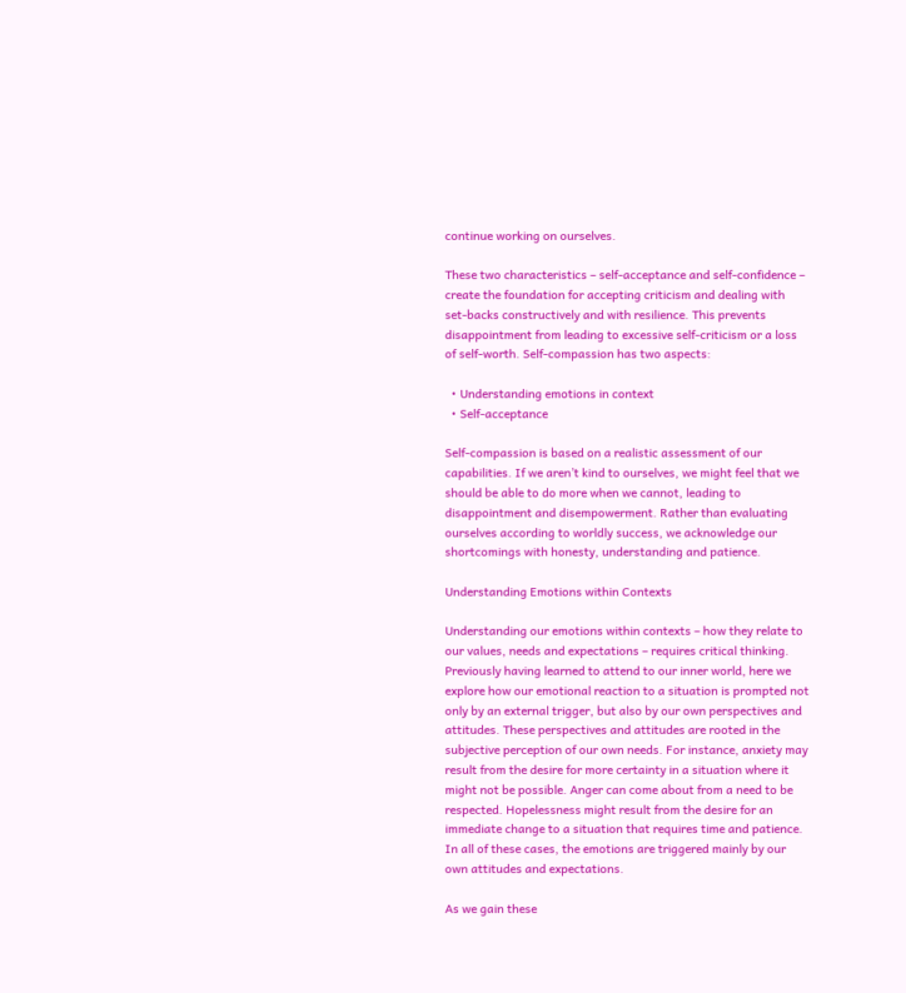continue working on ourselves.

These two characteristics – self-acceptance and self-confidence – create the foundation for accepting criticism and dealing with set-backs constructively and with resilience. This prevents disappointment from leading to excessive self-criticism or a loss of self-worth. Self-compassion has two aspects:

  • Understanding emotions in context
  • Self-acceptance

Self-compassion is based on a realistic assessment of our capabilities. If we aren’t kind to ourselves, we might feel that we should be able to do more when we cannot, leading to disappointment and disempowerment. Rather than evaluating ourselves according to worldly success, we acknowledge our shortcomings with honesty, understanding and patience.

Understanding Emotions within Contexts

Understanding our emotions within contexts – how they relate to our values, needs and expectations – requires critical thinking. Previously having learned to attend to our inner world, here we explore how our emotional reaction to a situation is prompted not only by an external trigger, but also by our own perspectives and attitudes. These perspectives and attitudes are rooted in the subjective perception of our own needs. For instance, anxiety may result from the desire for more certainty in a situation where it might not be possible. Anger can come about from a need to be respected. Hopelessness might result from the desire for an immediate change to a situation that requires time and patience. In all of these cases, the emotions are triggered mainly by our own attitudes and expectations.

As we gain these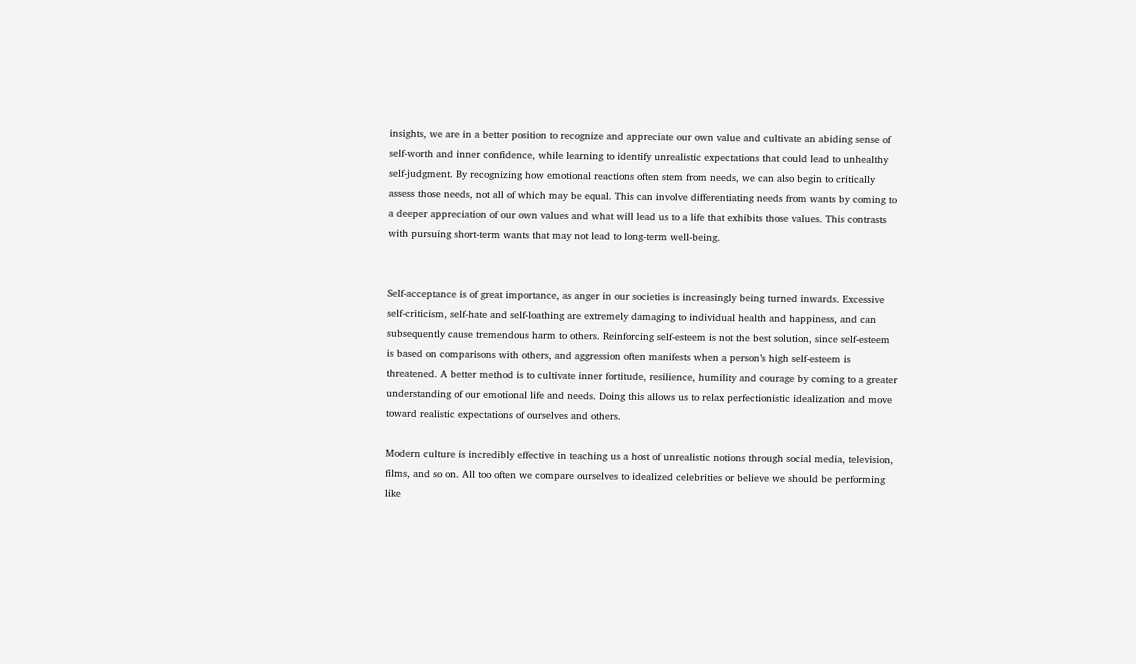insights, we are in a better position to recognize and appreciate our own value and cultivate an abiding sense of self-worth and inner confidence, while learning to identify unrealistic expectations that could lead to unhealthy self-judgment. By recognizing how emotional reactions often stem from needs, we can also begin to critically assess those needs, not all of which may be equal. This can involve differentiating needs from wants by coming to a deeper appreciation of our own values and what will lead us to a life that exhibits those values. This contrasts with pursuing short-term wants that may not lead to long-term well-being.


Self-acceptance is of great importance, as anger in our societies is increasingly being turned inwards. Excessive self-criticism, self-hate and self-loathing are extremely damaging to individual health and happiness, and can subsequently cause tremendous harm to others. Reinforcing self-esteem is not the best solution, since self-esteem is based on comparisons with others, and aggression often manifests when a person’s high self-esteem is threatened. A better method is to cultivate inner fortitude, resilience, humility and courage by coming to a greater understanding of our emotional life and needs. Doing this allows us to relax perfectionistic idealization and move toward realistic expectations of ourselves and others.

Modern culture is incredibly effective in teaching us a host of unrealistic notions through social media, television, films, and so on. All too often we compare ourselves to idealized celebrities or believe we should be performing like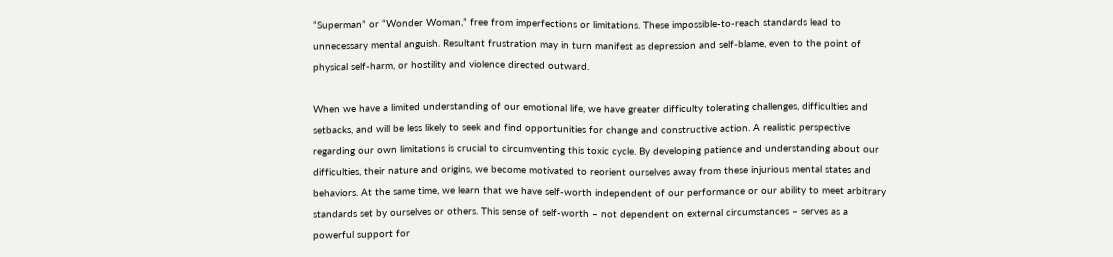“Superman” or “Wonder Woman,” free from imperfections or limitations. These impossible-to-reach standards lead to unnecessary mental anguish. Resultant frustration may in turn manifest as depression and self-blame, even to the point of physical self-harm, or hostility and violence directed outward.

When we have a limited understanding of our emotional life, we have greater difficulty tolerating challenges, difficulties and setbacks, and will be less likely to seek and find opportunities for change and constructive action. A realistic perspective regarding our own limitations is crucial to circumventing this toxic cycle. By developing patience and understanding about our difficulties, their nature and origins, we become motivated to reorient ourselves away from these injurious mental states and behaviors. At the same time, we learn that we have self-worth independent of our performance or our ability to meet arbitrary standards set by ourselves or others. This sense of self-worth – not dependent on external circumstances – serves as a powerful support for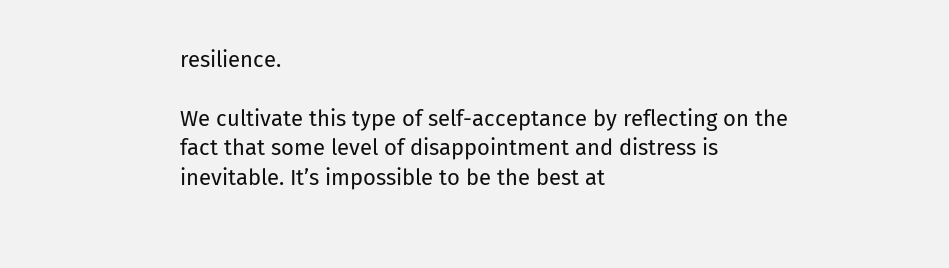resilience.

We cultivate this type of self-acceptance by reflecting on the fact that some level of disappointment and distress is inevitable. It’s impossible to be the best at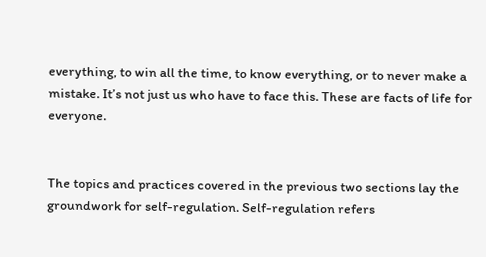everything, to win all the time, to know everything, or to never make a mistake. It’s not just us who have to face this. These are facts of life for everyone.


The topics and practices covered in the previous two sections lay the groundwork for self-regulation. Self-regulation refers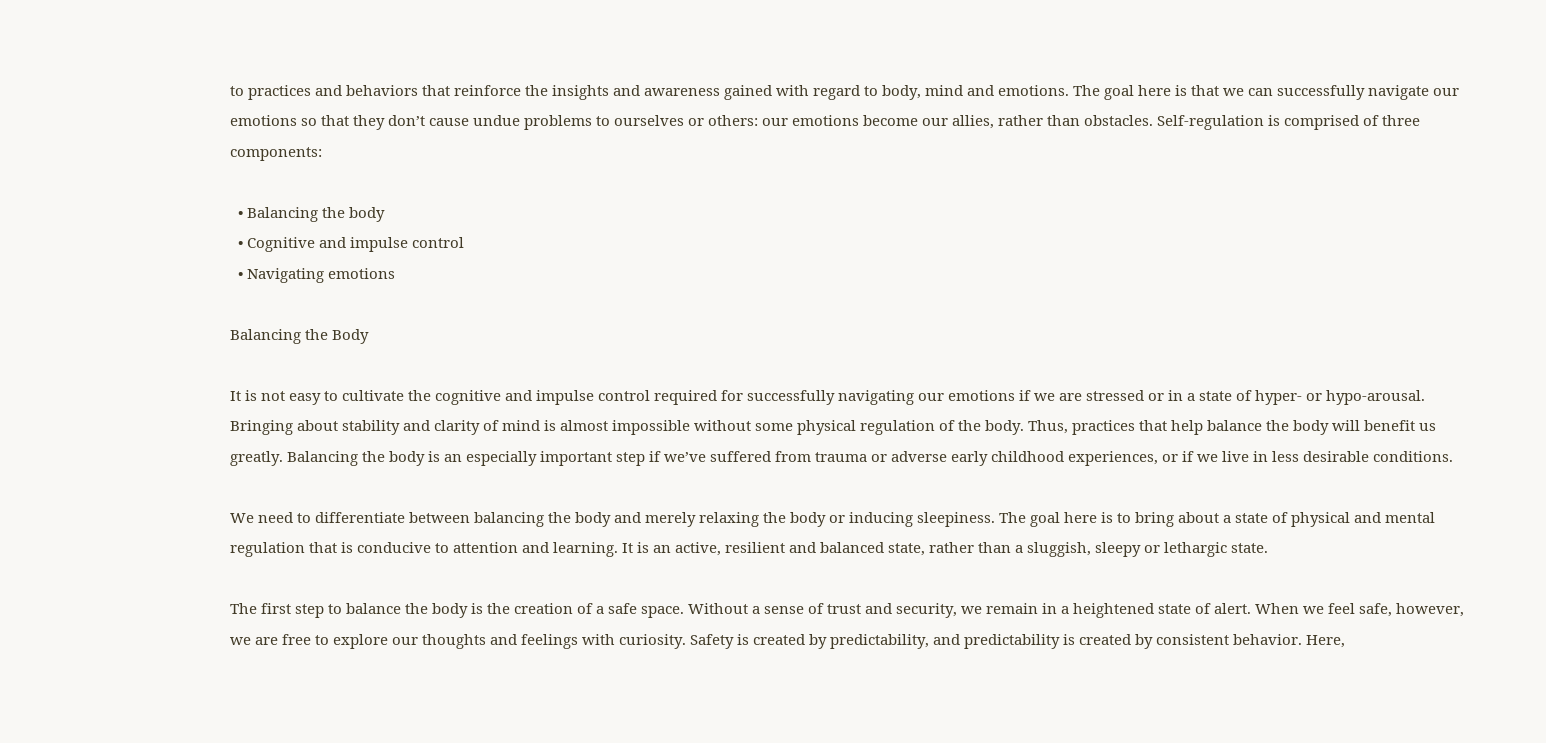to practices and behaviors that reinforce the insights and awareness gained with regard to body, mind and emotions. The goal here is that we can successfully navigate our emotions so that they don’t cause undue problems to ourselves or others: our emotions become our allies, rather than obstacles. Self-regulation is comprised of three components:

  • Balancing the body
  • Cognitive and impulse control
  • Navigating emotions

Balancing the Body

It is not easy to cultivate the cognitive and impulse control required for successfully navigating our emotions if we are stressed or in a state of hyper- or hypo-arousal. Bringing about stability and clarity of mind is almost impossible without some physical regulation of the body. Thus, practices that help balance the body will benefit us greatly. Balancing the body is an especially important step if we’ve suffered from trauma or adverse early childhood experiences, or if we live in less desirable conditions.

We need to differentiate between balancing the body and merely relaxing the body or inducing sleepiness. The goal here is to bring about a state of physical and mental regulation that is conducive to attention and learning. It is an active, resilient and balanced state, rather than a sluggish, sleepy or lethargic state.

The first step to balance the body is the creation of a safe space. Without a sense of trust and security, we remain in a heightened state of alert. When we feel safe, however, we are free to explore our thoughts and feelings with curiosity. Safety is created by predictability, and predictability is created by consistent behavior. Here,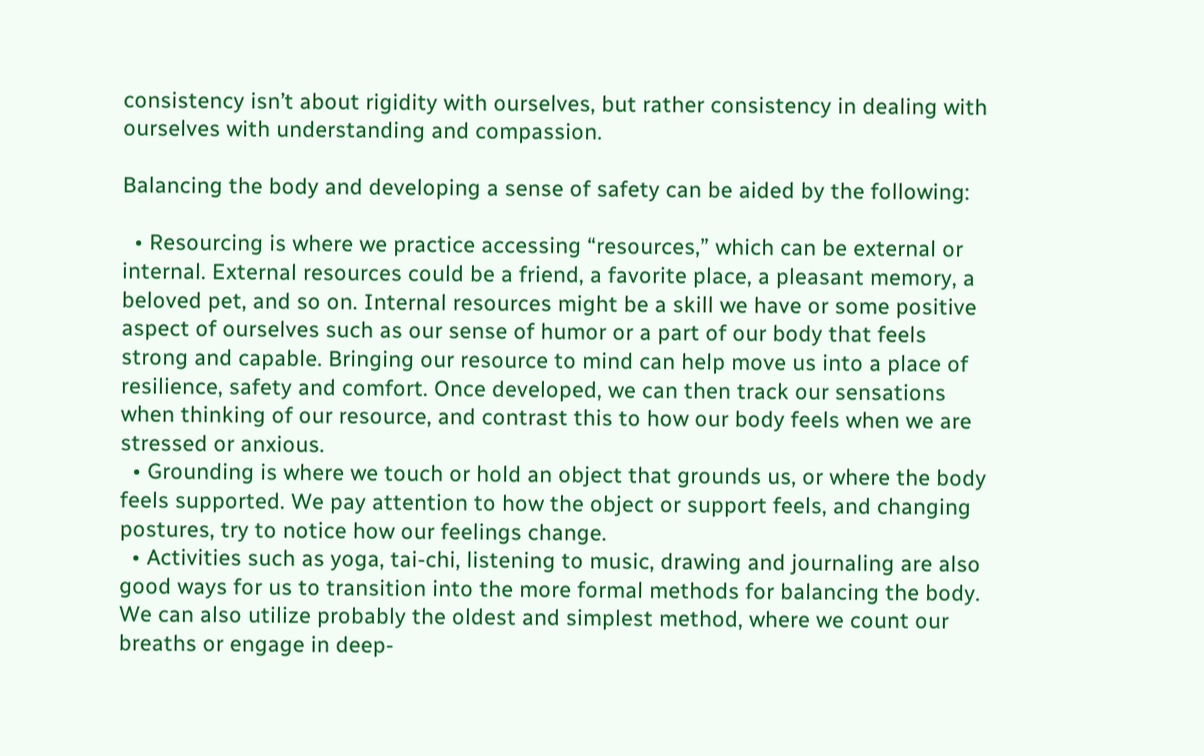consistency isn’t about rigidity with ourselves, but rather consistency in dealing with ourselves with understanding and compassion.

Balancing the body and developing a sense of safety can be aided by the following:

  • Resourcing is where we practice accessing “resources,” which can be external or internal. External resources could be a friend, a favorite place, a pleasant memory, a beloved pet, and so on. Internal resources might be a skill we have or some positive aspect of ourselves such as our sense of humor or a part of our body that feels strong and capable. Bringing our resource to mind can help move us into a place of resilience, safety and comfort. Once developed, we can then track our sensations when thinking of our resource, and contrast this to how our body feels when we are stressed or anxious.
  • Grounding is where we touch or hold an object that grounds us, or where the body feels supported. We pay attention to how the object or support feels, and changing postures, try to notice how our feelings change.
  • Activities such as yoga, tai-chi, listening to music, drawing and journaling are also good ways for us to transition into the more formal methods for balancing the body. We can also utilize probably the oldest and simplest method, where we count our breaths or engage in deep-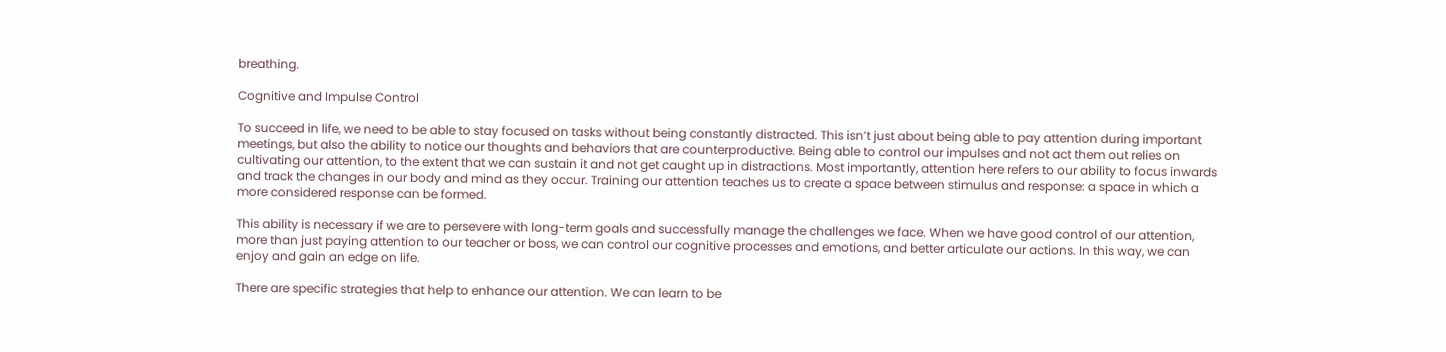breathing.

Cognitive and Impulse Control

To succeed in life, we need to be able to stay focused on tasks without being constantly distracted. This isn’t just about being able to pay attention during important meetings, but also the ability to notice our thoughts and behaviors that are counterproductive. Being able to control our impulses and not act them out relies on cultivating our attention, to the extent that we can sustain it and not get caught up in distractions. Most importantly, attention here refers to our ability to focus inwards and track the changes in our body and mind as they occur. Training our attention teaches us to create a space between stimulus and response: a space in which a more considered response can be formed.

This ability is necessary if we are to persevere with long-term goals and successfully manage the challenges we face. When we have good control of our attention, more than just paying attention to our teacher or boss, we can control our cognitive processes and emotions, and better articulate our actions. In this way, we can enjoy and gain an edge on life.

There are specific strategies that help to enhance our attention. We can learn to be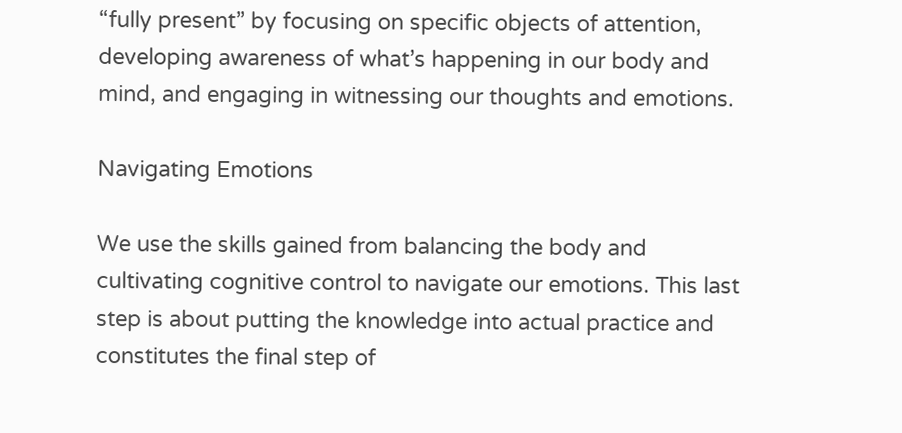“fully present” by focusing on specific objects of attention, developing awareness of what’s happening in our body and mind, and engaging in witnessing our thoughts and emotions.

Navigating Emotions

We use the skills gained from balancing the body and cultivating cognitive control to navigate our emotions. This last step is about putting the knowledge into actual practice and constitutes the final step of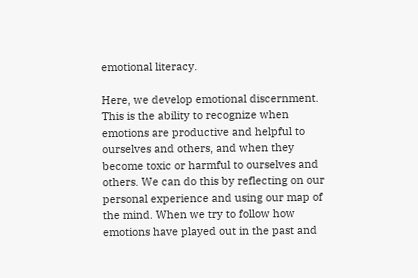emotional literacy.

Here, we develop emotional discernment. This is the ability to recognize when emotions are productive and helpful to ourselves and others, and when they become toxic or harmful to ourselves and others. We can do this by reflecting on our personal experience and using our map of the mind. When we try to follow how emotions have played out in the past and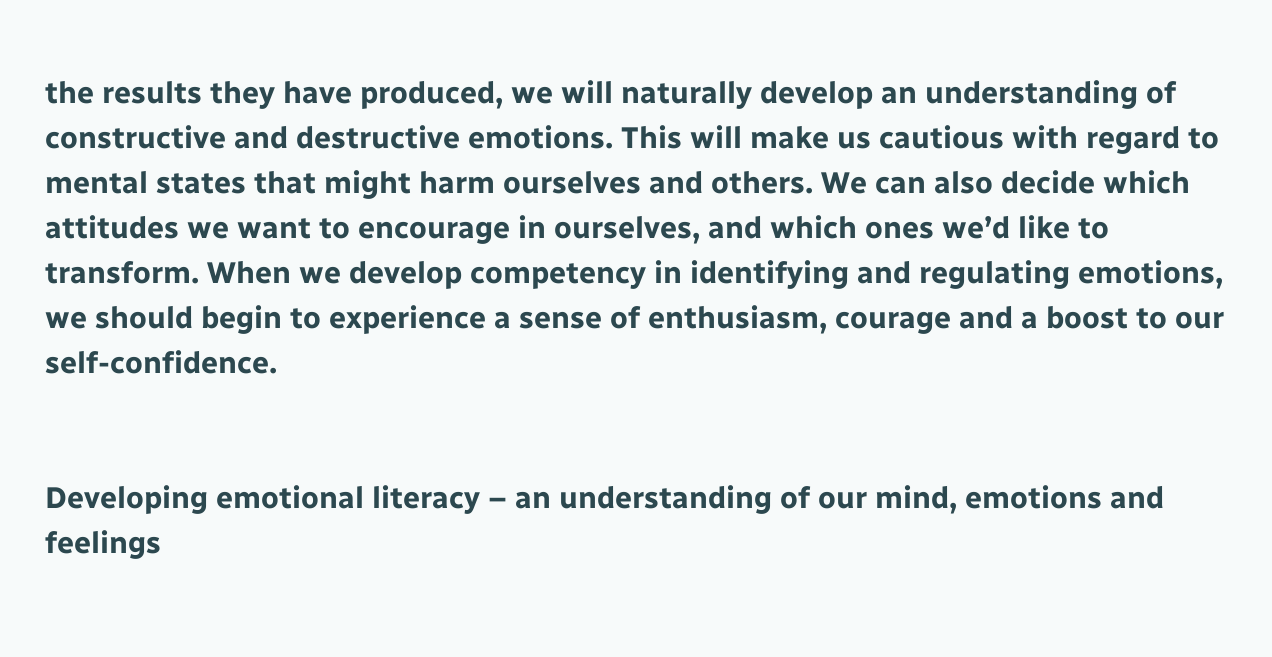the results they have produced, we will naturally develop an understanding of constructive and destructive emotions. This will make us cautious with regard to mental states that might harm ourselves and others. We can also decide which attitudes we want to encourage in ourselves, and which ones we’d like to transform. When we develop competency in identifying and regulating emotions, we should begin to experience a sense of enthusiasm, courage and a boost to our self-confidence.


Developing emotional literacy – an understanding of our mind, emotions and feelings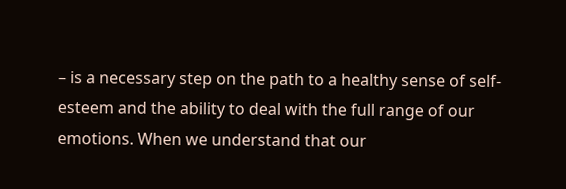– is a necessary step on the path to a healthy sense of self-esteem and the ability to deal with the full range of our emotions. When we understand that our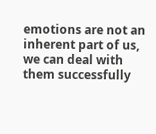emotions are not an inherent part of us, we can deal with them successfully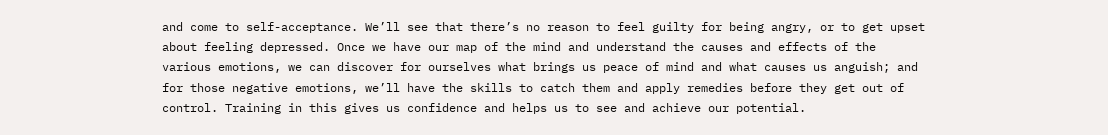and come to self-acceptance. We’ll see that there’s no reason to feel guilty for being angry, or to get upset about feeling depressed. Once we have our map of the mind and understand the causes and effects of the various emotions, we can discover for ourselves what brings us peace of mind and what causes us anguish; and for those negative emotions, we’ll have the skills to catch them and apply remedies before they get out of control. Training in this gives us confidence and helps us to see and achieve our potential.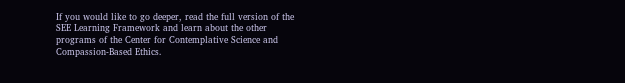If you would like to go deeper, read the full version of the SEE Learning Framework and learn about the other programs of the Center for Contemplative Science and Compassion-Based Ethics.